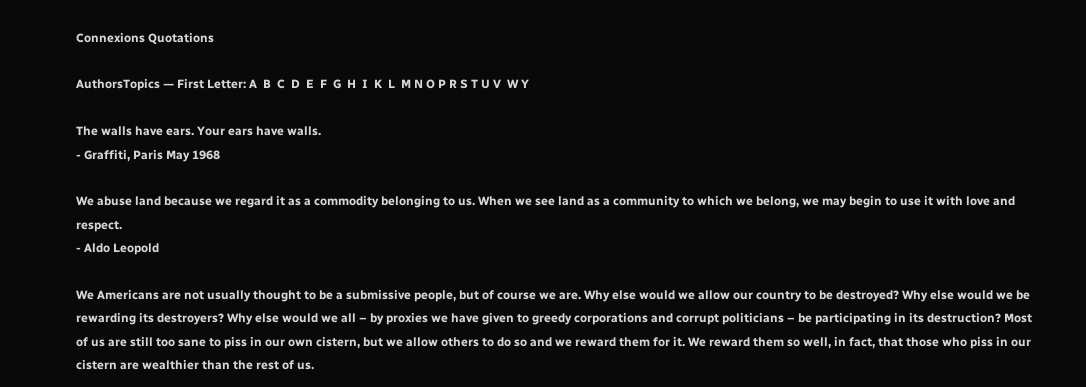Connexions Quotations

AuthorsTopics — First Letter: A  B  C  D  E  F  G  H  I  K  L  M N O P R S T U V  W Y

The walls have ears. Your ears have walls.
- Graffiti, Paris May 1968

We abuse land because we regard it as a commodity belonging to us. When we see land as a community to which we belong, we may begin to use it with love and respect.
- Aldo Leopold

We Americans are not usually thought to be a submissive people, but of course we are. Why else would we allow our country to be destroyed? Why else would we be rewarding its destroyers? Why else would we all – by proxies we have given to greedy corporations and corrupt politicians – be participating in its destruction? Most of us are still too sane to piss in our own cistern, but we allow others to do so and we reward them for it. We reward them so well, in fact, that those who piss in our cistern are wealthier than the rest of us.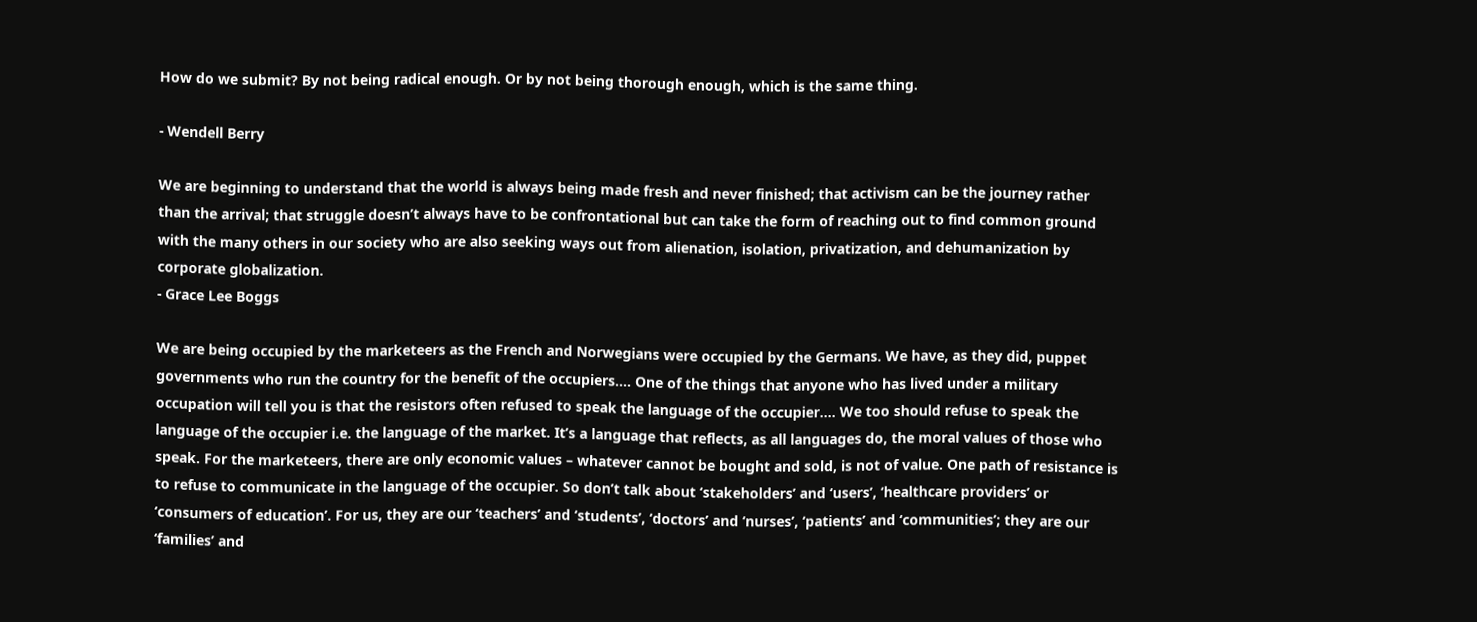How do we submit? By not being radical enough. Or by not being thorough enough, which is the same thing.

- Wendell Berry

We are beginning to understand that the world is always being made fresh and never finished; that activism can be the journey rather than the arrival; that struggle doesn’t always have to be confrontational but can take the form of reaching out to find common ground with the many others in our society who are also seeking ways out from alienation, isolation, privatization, and dehumanization by corporate globalization.
- Grace Lee Boggs

We are being occupied by the marketeers as the French and Norwegians were occupied by the Germans. We have, as they did, puppet governments who run the country for the benefit of the occupiers.... One of the things that anyone who has lived under a military occupation will tell you is that the resistors often refused to speak the language of the occupier.... We too should refuse to speak the language of the occupier i.e. the language of the market. It’s a language that reflects, as all languages do, the moral values of those who speak. For the marketeers, there are only economic values – whatever cannot be bought and sold, is not of value. One path of resistance is to refuse to communicate in the language of the occupier. So don’t talk about ‘stakeholders’ and ‘users’, ‘healthcare providers’ or ‘consumers of education’. For us, they are our ‘teachers’ and ‘students’, ‘doctors’ and ‘nurses’, ‘patients’ and ‘communities’; they are our ‘families’ and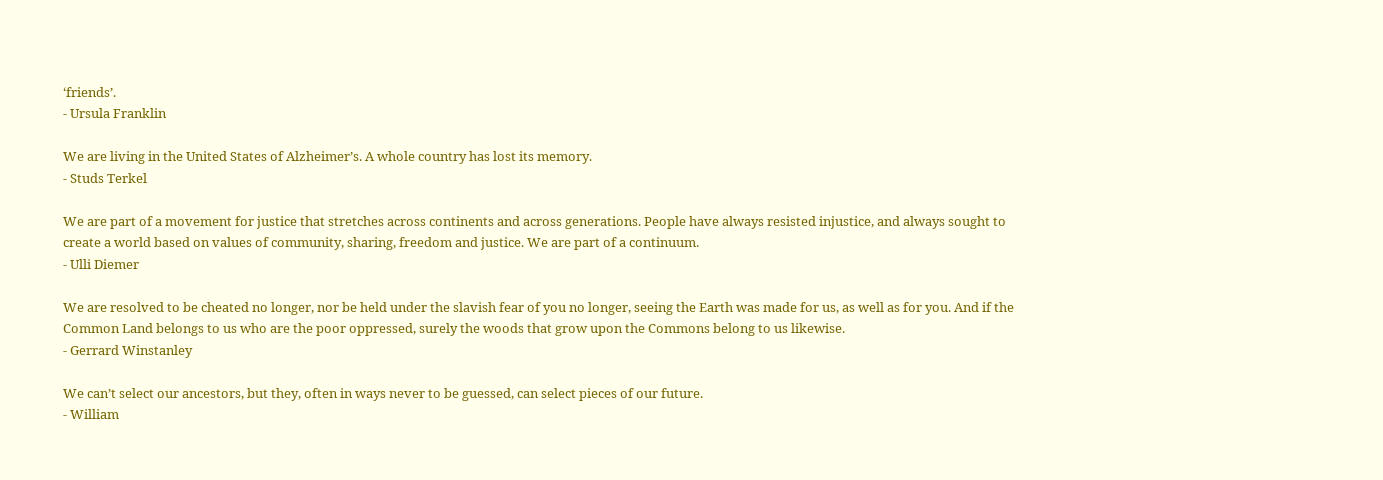‘friends’.
- Ursula Franklin

We are living in the United States of Alzheimer’s. A whole country has lost its memory.
- Studs Terkel

We are part of a movement for justice that stretches across continents and across generations. People have always resisted injustice, and always sought to create a world based on values of community, sharing, freedom and justice. We are part of a continuum.
- Ulli Diemer

We are resolved to be cheated no longer, nor be held under the slavish fear of you no longer, seeing the Earth was made for us, as well as for you. And if the Common Land belongs to us who are the poor oppressed, surely the woods that grow upon the Commons belong to us likewise.
- Gerrard Winstanley

We can’t select our ancestors, but they, often in ways never to be guessed, can select pieces of our future.
- William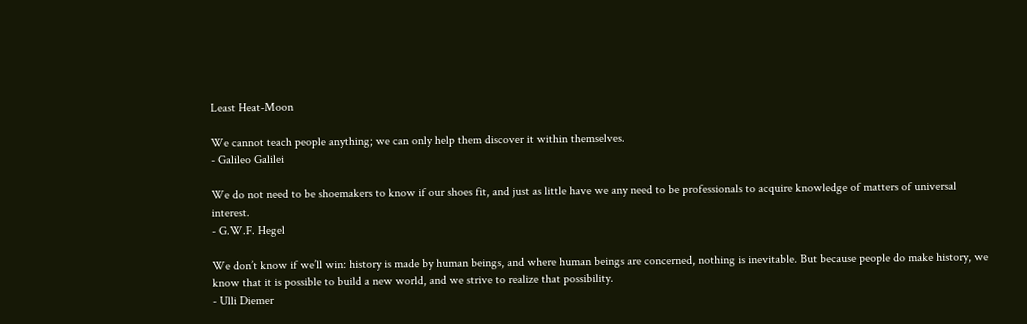Least Heat-Moon

We cannot teach people anything; we can only help them discover it within themselves.
- Galileo Galilei

We do not need to be shoemakers to know if our shoes fit, and just as little have we any need to be professionals to acquire knowledge of matters of universal interest.
- G.W.F. Hegel

We don’t know if we’ll win: history is made by human beings, and where human beings are concerned, nothing is inevitable. But because people do make history, we know that it is possible to build a new world, and we strive to realize that possibility.
- Ulli Diemer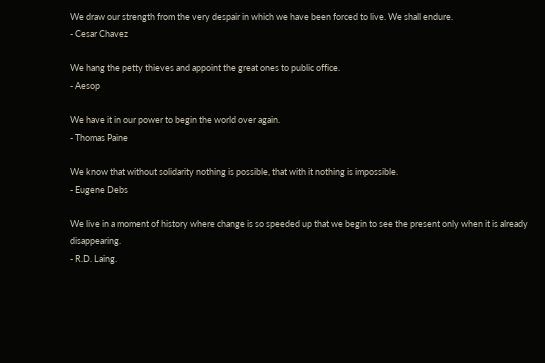We draw our strength from the very despair in which we have been forced to live. We shall endure.
- Cesar Chavez

We hang the petty thieves and appoint the great ones to public office.
- Aesop

We have it in our power to begin the world over again.
- Thomas Paine

We know that without solidarity nothing is possible, that with it nothing is impossible.
- Eugene Debs

We live in a moment of history where change is so speeded up that we begin to see the present only when it is already disappearing.
- R.D. Laing.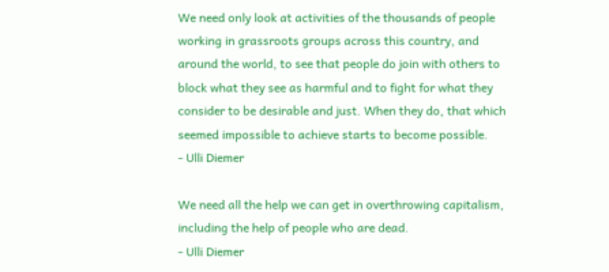We need only look at activities of the thousands of people working in grassroots groups across this country, and around the world, to see that people do join with others to block what they see as harmful and to fight for what they consider to be desirable and just. When they do, that which seemed impossible to achieve starts to become possible.
- Ulli Diemer

We need all the help we can get in overthrowing capitalism, including the help of people who are dead.
- Ulli Diemer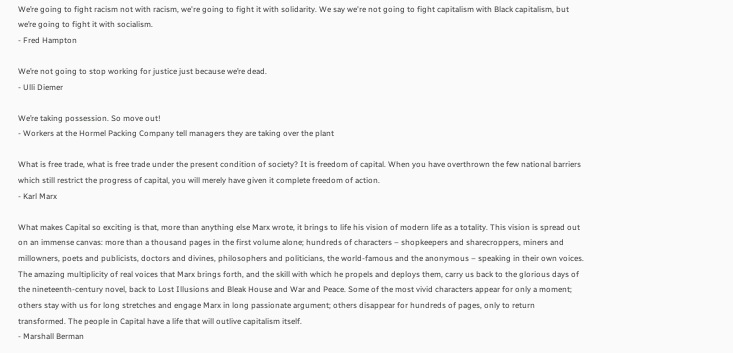We’re going to fight racism not with racism, we're going to fight it with solidarity. We say we're not going to fight capitalism with Black capitalism, but we’re going to fight it with socialism.
- Fred Hampton

We’re not going to stop working for justice just because we’re dead.
- Ulli Diemer

We’re taking possession. So move out!
- Workers at the Hormel Packing Company tell managers they are taking over the plant

What is free trade, what is free trade under the present condition of society? It is freedom of capital. When you have overthrown the few national barriers which still restrict the progress of capital, you will merely have given it complete freedom of action.
- Karl Marx

What makes Capital so exciting is that, more than anything else Marx wrote, it brings to life his vision of modern life as a totality. This vision is spread out on an immense canvas: more than a thousand pages in the first volume alone; hundreds of characters – shopkeepers and sharecroppers, miners and millowners, poets and publicists, doctors and divines, philosophers and politicians, the world-famous and the anonymous – speaking in their own voices. The amazing multiplicity of real voices that Marx brings forth, and the skill with which he propels and deploys them, carry us back to the glorious days of the nineteenth-century novel, back to Lost Illusions and Bleak House and War and Peace. Some of the most vivid characters appear for only a moment; others stay with us for long stretches and engage Marx in long passionate argument; others disappear for hundreds of pages, only to return transformed. The people in Capital have a life that will outlive capitalism itself.
- Marshall Berman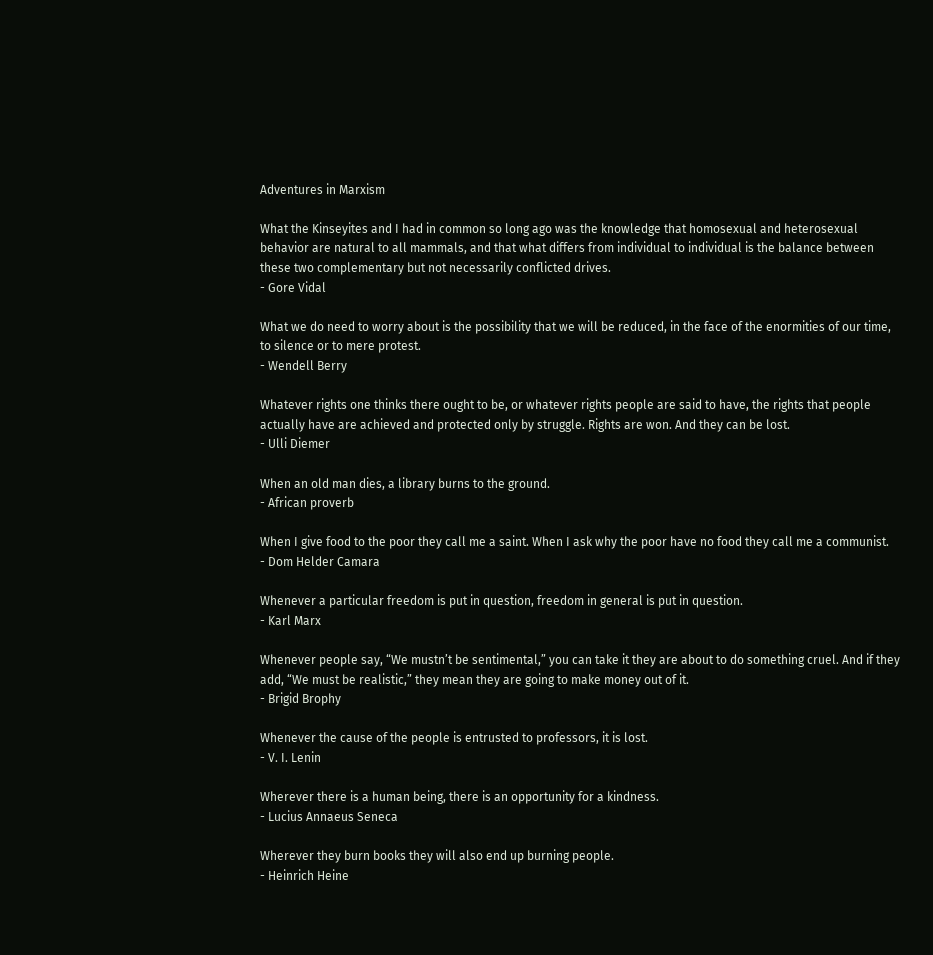Adventures in Marxism

What the Kinseyites and I had in common so long ago was the knowledge that homosexual and heterosexual behavior are natural to all mammals, and that what differs from individual to individual is the balance between these two complementary but not necessarily conflicted drives.
- Gore Vidal

What we do need to worry about is the possibility that we will be reduced, in the face of the enormities of our time, to silence or to mere protest.
- Wendell Berry

Whatever rights one thinks there ought to be, or whatever rights people are said to have, the rights that people actually have are achieved and protected only by struggle. Rights are won. And they can be lost.
- Ulli Diemer

When an old man dies, a library burns to the ground.
- African proverb

When I give food to the poor they call me a saint. When I ask why the poor have no food they call me a communist.
- Dom Helder Camara

Whenever a particular freedom is put in question, freedom in general is put in question.
- Karl Marx

Whenever people say, “We mustn’t be sentimental,” you can take it they are about to do something cruel. And if they add, “We must be realistic,” they mean they are going to make money out of it.
- Brigid Brophy

Whenever the cause of the people is entrusted to professors, it is lost.
- V. I. Lenin

Wherever there is a human being, there is an opportunity for a kindness.
- Lucius Annaeus Seneca

Wherever they burn books they will also end up burning people.
- Heinrich Heine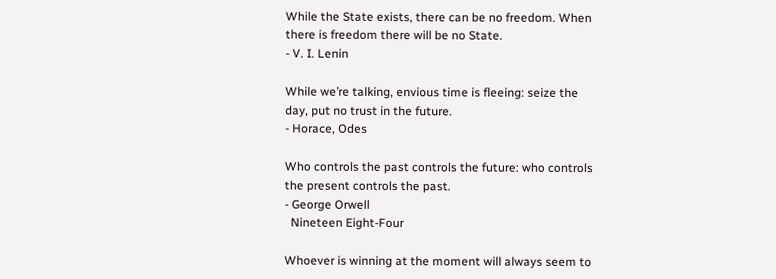While the State exists, there can be no freedom. When there is freedom there will be no State.
- V. I. Lenin

While we’re talking, envious time is fleeing: seize the day, put no trust in the future.
- Horace, Odes

Who controls the past controls the future: who controls the present controls the past.
- George Orwell
  Nineteen Eight-Four

Whoever is winning at the moment will always seem to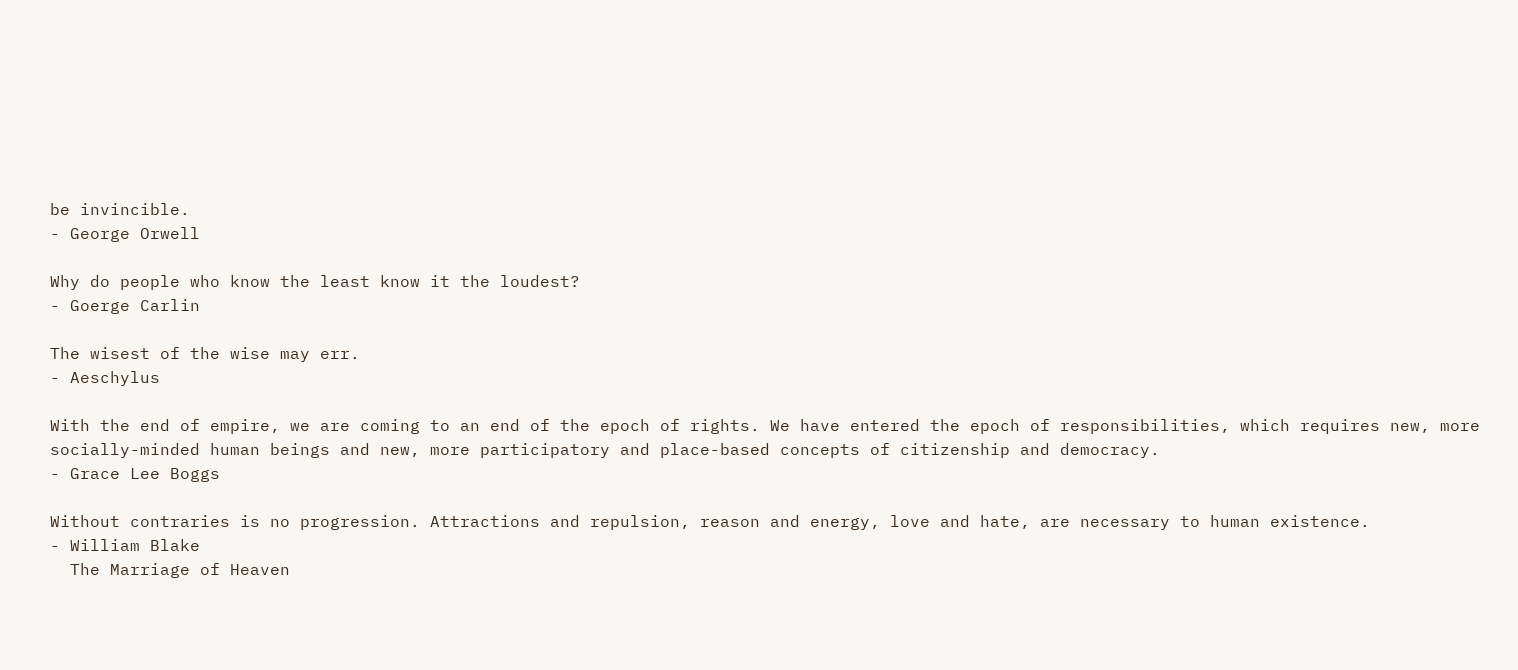be invincible.
- George Orwell

Why do people who know the least know it the loudest?
- Goerge Carlin

The wisest of the wise may err.
- Aeschylus

With the end of empire, we are coming to an end of the epoch of rights. We have entered the epoch of responsibilities, which requires new, more socially-minded human beings and new, more participatory and place-based concepts of citizenship and democracy.
- Grace Lee Boggs

Without contraries is no progression. Attractions and repulsion, reason and energy, love and hate, are necessary to human existence.
- William Blake
  The Marriage of Heaven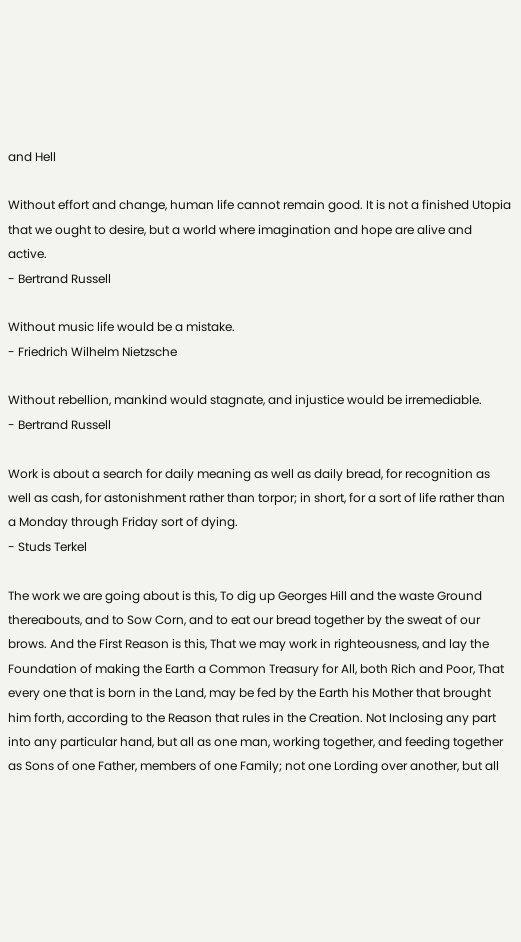and Hell

Without effort and change, human life cannot remain good. It is not a finished Utopia that we ought to desire, but a world where imagination and hope are alive and active.
- Bertrand Russell

Without music life would be a mistake.
- Friedrich Wilhelm Nietzsche

Without rebellion, mankind would stagnate, and injustice would be irremediable.
- Bertrand Russell

Work is about a search for daily meaning as well as daily bread, for recognition as well as cash, for astonishment rather than torpor; in short, for a sort of life rather than a Monday through Friday sort of dying.
- Studs Terkel

The work we are going about is this, To dig up Georges Hill and the waste Ground thereabouts, and to Sow Corn, and to eat our bread together by the sweat of our brows. And the First Reason is this, That we may work in righteousness, and lay the Foundation of making the Earth a Common Treasury for All, both Rich and Poor, That every one that is born in the Land, may be fed by the Earth his Mother that brought him forth, according to the Reason that rules in the Creation. Not Inclosing any part into any particular hand, but all as one man, working together, and feeding together as Sons of one Father, members of one Family; not one Lording over another, but all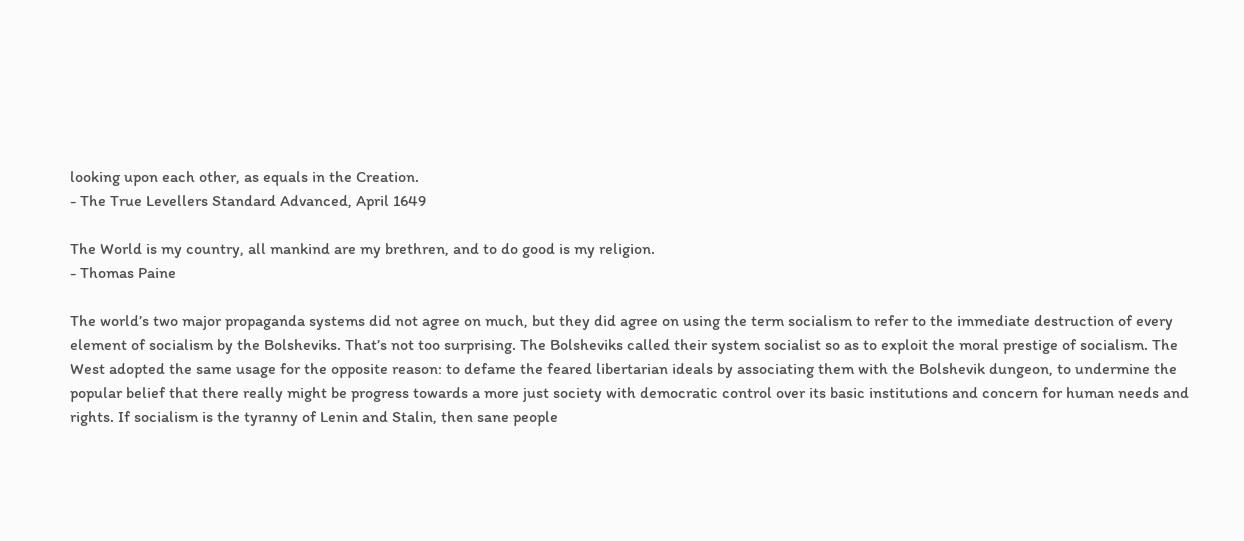looking upon each other, as equals in the Creation.
- The True Levellers Standard Advanced, April 1649

The World is my country, all mankind are my brethren, and to do good is my religion.
- Thomas Paine

The world’s two major propaganda systems did not agree on much, but they did agree on using the term socialism to refer to the immediate destruction of every element of socialism by the Bolsheviks. That’s not too surprising. The Bolsheviks called their system socialist so as to exploit the moral prestige of socialism. The West adopted the same usage for the opposite reason: to defame the feared libertarian ideals by associating them with the Bolshevik dungeon, to undermine the popular belief that there really might be progress towards a more just society with democratic control over its basic institutions and concern for human needs and rights. If socialism is the tyranny of Lenin and Stalin, then sane people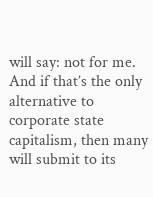will say: not for me. And if that’s the only alternative to corporate state capitalism, then many will submit to its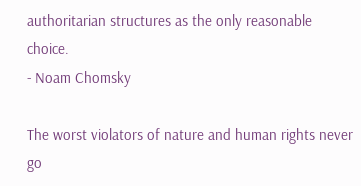authoritarian structures as the only reasonable choice.
- Noam Chomsky

The worst violators of nature and human rights never go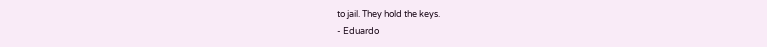to jail. They hold the keys.
- Eduardo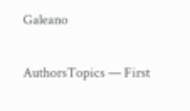Galeano

AuthorsTopics — First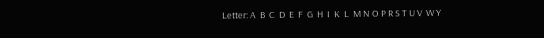Letter: A  B  C  D  E  F  G  H  I  K  L  M N O P R S T U V  W Y